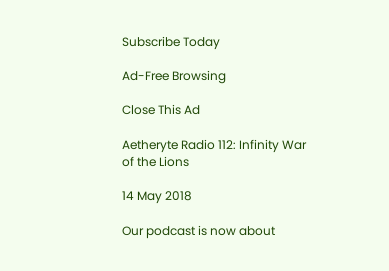Subscribe Today

Ad-Free Browsing

Close This Ad

Aetheryte Radio 112: Infinity War of the Lions

14 May 2018

Our podcast is now about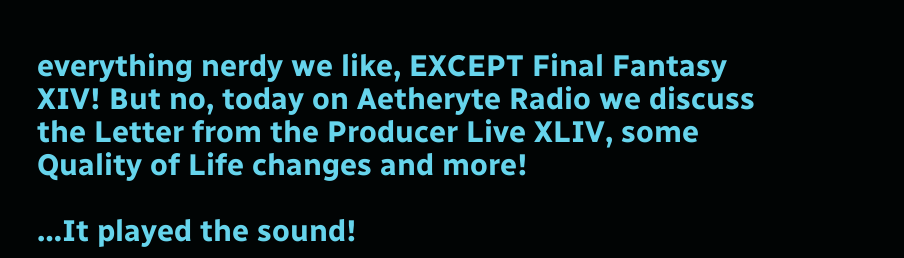everything nerdy we like, EXCEPT Final Fantasy XIV! But no, today on Aetheryte Radio we discuss the Letter from the Producer Live XLIV, some Quality of Life changes and more!

…It played the sound!